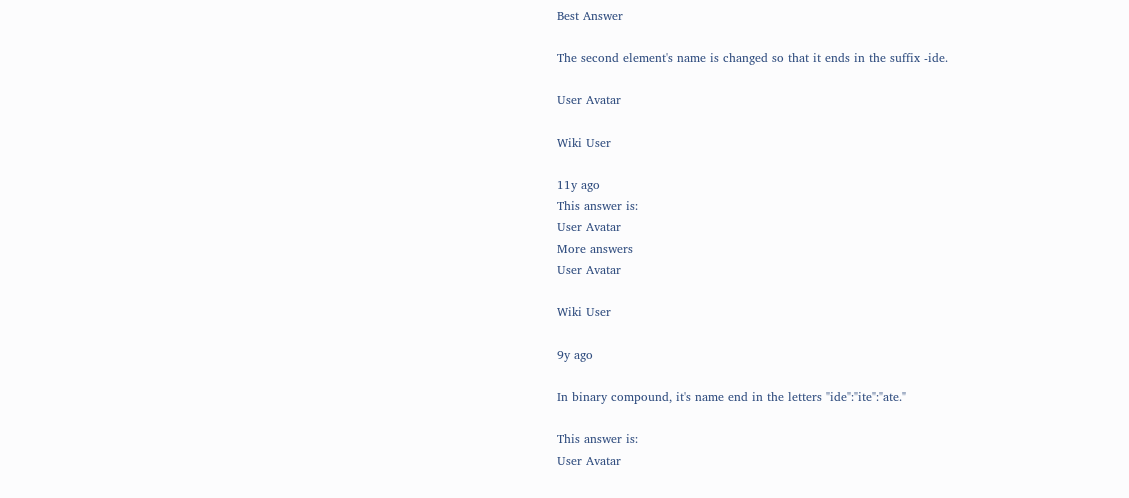Best Answer

The second element's name is changed so that it ends in the suffix -ide.

User Avatar

Wiki User

11y ago
This answer is:
User Avatar
More answers
User Avatar

Wiki User

9y ago

In binary compound, it's name end in the letters "ide":"ite":"ate."

This answer is:
User Avatar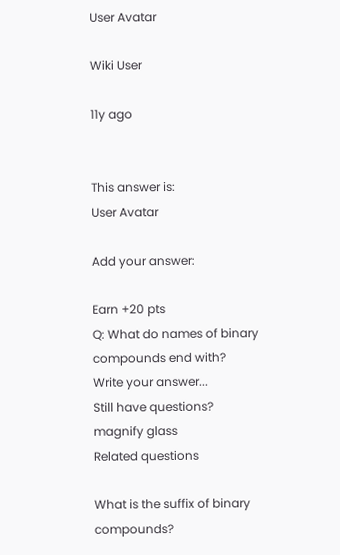User Avatar

Wiki User

11y ago


This answer is:
User Avatar

Add your answer:

Earn +20 pts
Q: What do names of binary compounds end with?
Write your answer...
Still have questions?
magnify glass
Related questions

What is the suffix of binary compounds?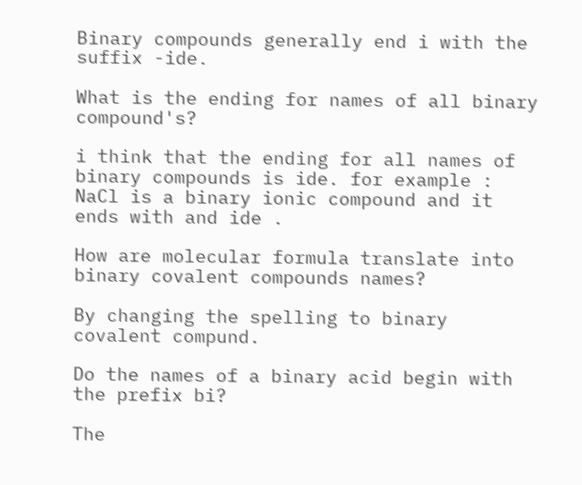Binary compounds generally end i with the suffix -ide.

What is the ending for names of all binary compound's?

i think that the ending for all names of binary compounds is ide. for example : NaCl is a binary ionic compound and it ends with and ide .

How are molecular formula translate into binary covalent compounds names?

By changing the spelling to binary covalent compund.

Do the names of a binary acid begin with the prefix bi?

The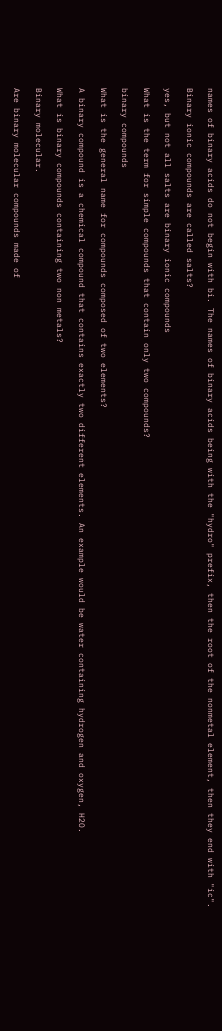names of binary acids do not begin with bi. The names of binary acids being with the "hydro" prefix, then the root of the nonmetal element, then they end with "ic".

Binary ionic compounds are called salts?

yes, but not all salts are binary ionic compounds

What is the term for simple compounds that contain only two compounds?

binary compounds

What is the general name for compounds composed of two elements?

A binary compound is a chemical compound that contains exactly two different elements. An example would be water containing hydrogen and oxygen, H2O.

What is binary compounds containing two non metals?

Binary molecular.

Are binary molecular compounds made of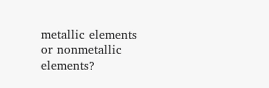metallic elements or nonmetallic elements?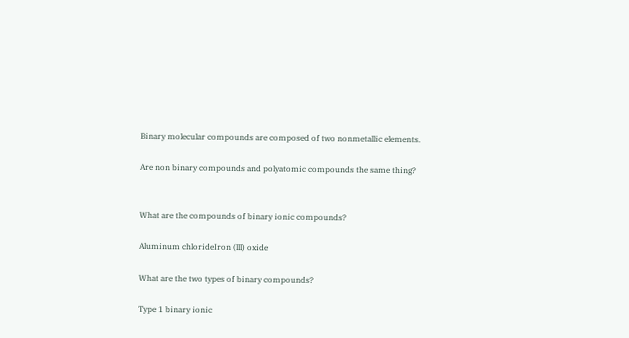Binary molecular compounds are composed of two nonmetallic elements.

Are non binary compounds and polyatomic compounds the same thing?


What are the compounds of binary ionic compounds?

Aluminum chlorideIron (lll) oxide

What are the two types of binary compounds?

Type 1 binary ionic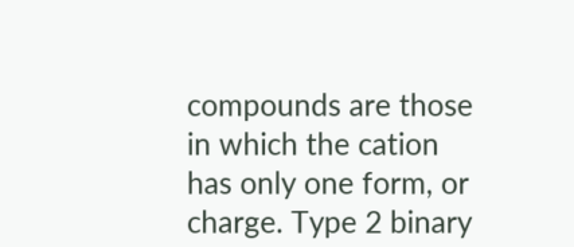compounds are those in which the cation has only one form, or charge. Type 2 binary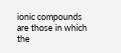ionic compounds are those in which the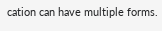cation can have multiple forms.